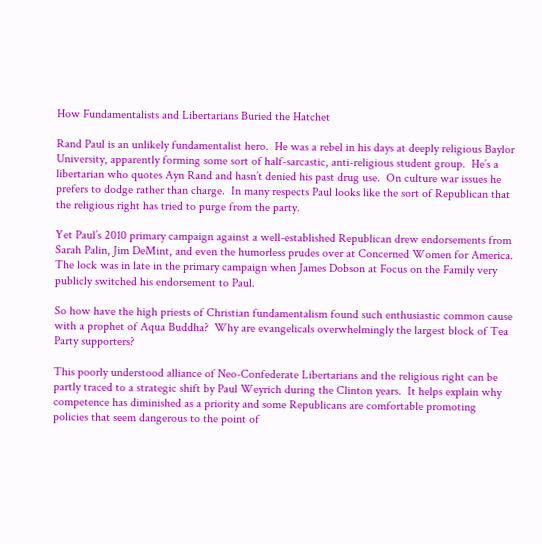How Fundamentalists and Libertarians Buried the Hatchet

Rand Paul is an unlikely fundamentalist hero.  He was a rebel in his days at deeply religious Baylor University, apparently forming some sort of half-sarcastic, anti-religious student group.  He’s a libertarian who quotes Ayn Rand and hasn’t denied his past drug use.  On culture war issues he prefers to dodge rather than charge.  In many respects Paul looks like the sort of Republican that the religious right has tried to purge from the party.

Yet Paul’s 2010 primary campaign against a well-established Republican drew endorsements from Sarah Palin, Jim DeMint, and even the humorless prudes over at Concerned Women for America.  The lock was in late in the primary campaign when James Dobson at Focus on the Family very publicly switched his endorsement to Paul.

So how have the high priests of Christian fundamentalism found such enthusiastic common cause with a prophet of Aqua Buddha?  Why are evangelicals overwhelmingly the largest block of Tea Party supporters?

This poorly understood alliance of Neo-Confederate Libertarians and the religious right can be partly traced to a strategic shift by Paul Weyrich during the Clinton years.  It helps explain why competence has diminished as a priority and some Republicans are comfortable promoting policies that seem dangerous to the point of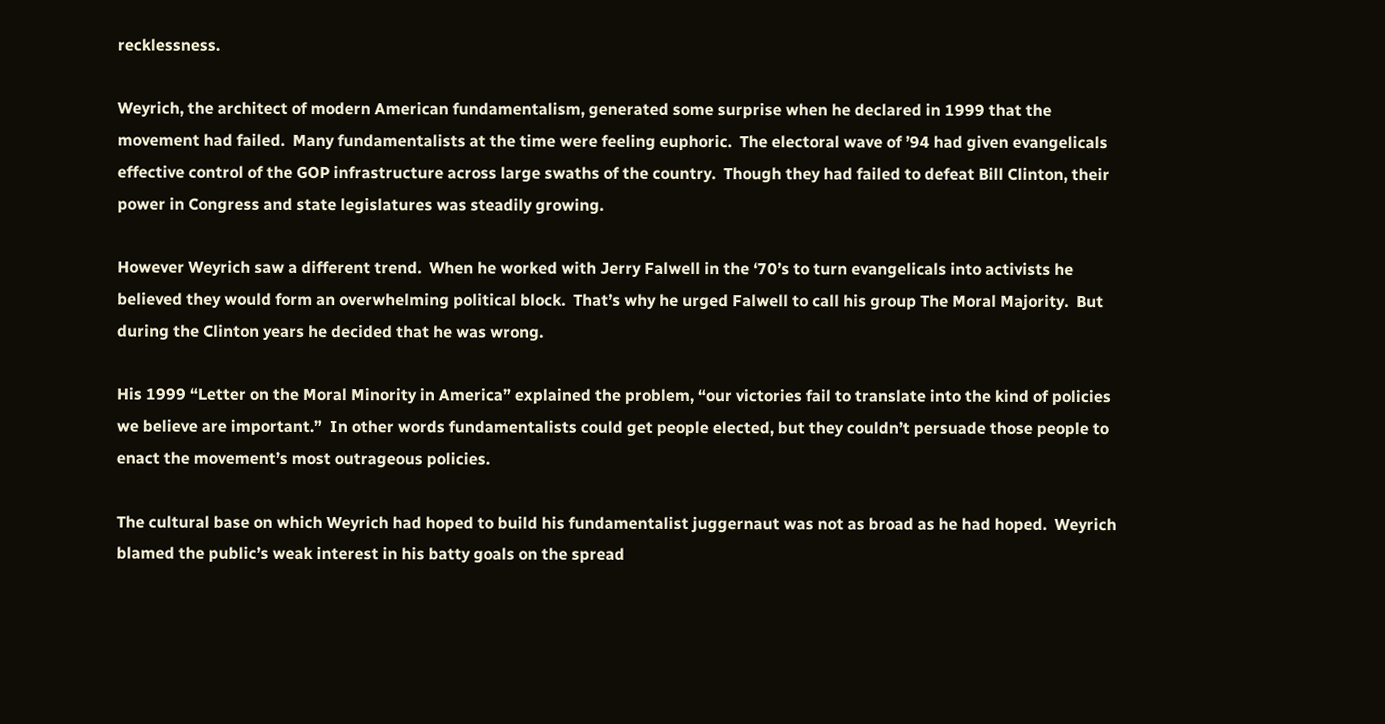recklessness.

Weyrich, the architect of modern American fundamentalism, generated some surprise when he declared in 1999 that the movement had failed.  Many fundamentalists at the time were feeling euphoric.  The electoral wave of ’94 had given evangelicals effective control of the GOP infrastructure across large swaths of the country.  Though they had failed to defeat Bill Clinton, their power in Congress and state legislatures was steadily growing.

However Weyrich saw a different trend.  When he worked with Jerry Falwell in the ‘70’s to turn evangelicals into activists he believed they would form an overwhelming political block.  That’s why he urged Falwell to call his group The Moral Majority.  But during the Clinton years he decided that he was wrong.

His 1999 “Letter on the Moral Minority in America” explained the problem, “our victories fail to translate into the kind of policies we believe are important.”  In other words fundamentalists could get people elected, but they couldn’t persuade those people to enact the movement’s most outrageous policies.

The cultural base on which Weyrich had hoped to build his fundamentalist juggernaut was not as broad as he had hoped.  Weyrich blamed the public’s weak interest in his batty goals on the spread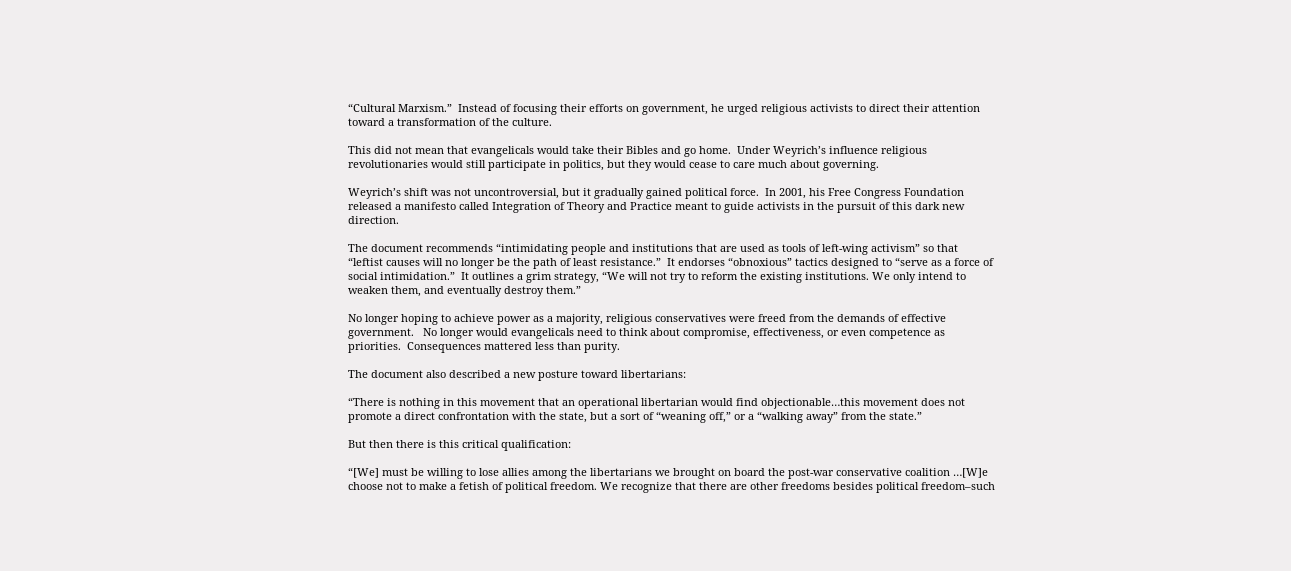“Cultural Marxism.”  Instead of focusing their efforts on government, he urged religious activists to direct their attention toward a transformation of the culture.

This did not mean that evangelicals would take their Bibles and go home.  Under Weyrich’s influence religious revolutionaries would still participate in politics, but they would cease to care much about governing.

Weyrich’s shift was not uncontroversial, but it gradually gained political force.  In 2001, his Free Congress Foundation released a manifesto called Integration of Theory and Practice meant to guide activists in the pursuit of this dark new direction.

The document recommends “intimidating people and institutions that are used as tools of left-wing activism” so that “leftist causes will no longer be the path of least resistance.”  It endorses “obnoxious” tactics designed to “serve as a force of social intimidation.”  It outlines a grim strategy, “We will not try to reform the existing institutions. We only intend to weaken them, and eventually destroy them.”

No longer hoping to achieve power as a majority, religious conservatives were freed from the demands of effective government.   No longer would evangelicals need to think about compromise, effectiveness, or even competence as priorities.  Consequences mattered less than purity.

The document also described a new posture toward libertarians:

“There is nothing in this movement that an operational libertarian would find objectionable…this movement does not promote a direct confrontation with the state, but a sort of “weaning off,” or a “walking away” from the state.”

But then there is this critical qualification:

“[We] must be willing to lose allies among the libertarians we brought on board the post-war conservative coalition …[W]e choose not to make a fetish of political freedom. We recognize that there are other freedoms besides political freedom–such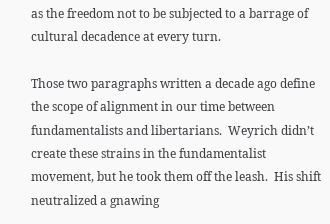as the freedom not to be subjected to a barrage of cultural decadence at every turn.

Those two paragraphs written a decade ago define the scope of alignment in our time between fundamentalists and libertarians.  Weyrich didn’t create these strains in the fundamentalist movement, but he took them off the leash.  His shift neutralized a gnawing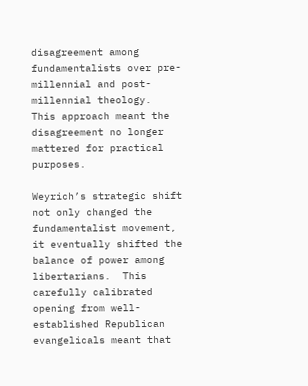disagreement among fundamentalists over pre-millennial and post-millennial theology.  This approach meant the disagreement no longer mattered for practical purposes.

Weyrich’s strategic shift not only changed the fundamentalist movement, it eventually shifted the balance of power among libertarians.  This carefully calibrated opening from well-established Republican evangelicals meant that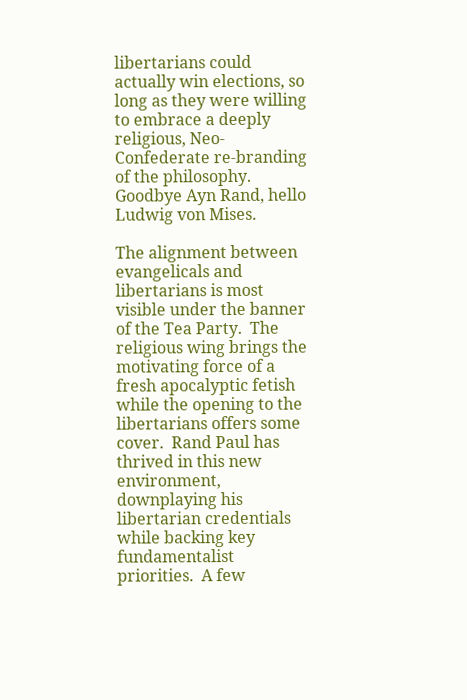libertarians could actually win elections, so long as they were willing to embrace a deeply religious, Neo-Confederate re-branding of the philosophy.  Goodbye Ayn Rand, hello Ludwig von Mises.

The alignment between evangelicals and libertarians is most visible under the banner of the Tea Party.  The religious wing brings the motivating force of a fresh apocalyptic fetish while the opening to the libertarians offers some cover.  Rand Paul has thrived in this new environment, downplaying his libertarian credentials while backing key fundamentalist priorities.  A few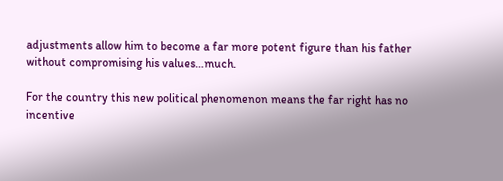adjustments allow him to become a far more potent figure than his father without compromising his values…much.

For the country this new political phenomenon means the far right has no incentive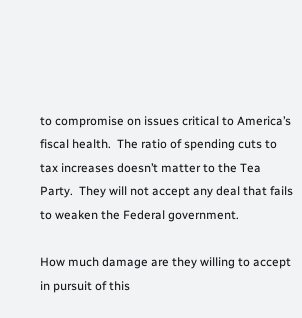to compromise on issues critical to America’s fiscal health.  The ratio of spending cuts to tax increases doesn’t matter to the Tea Party.  They will not accept any deal that fails to weaken the Federal government.

How much damage are they willing to accept in pursuit of this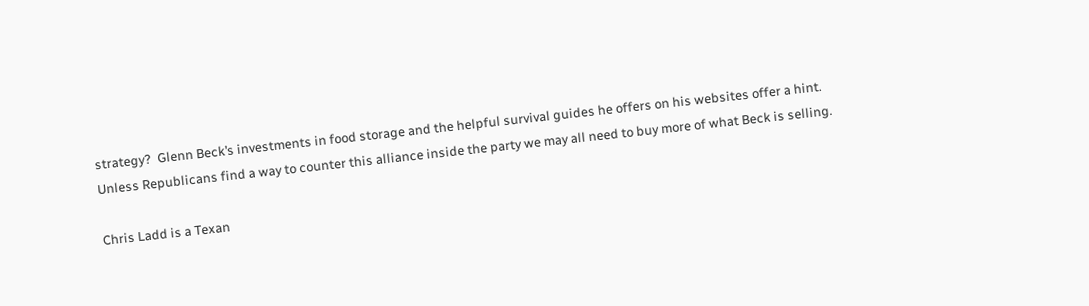strategy?  Glenn Beck’s investments in food storage and the helpful survival guides he offers on his websites offer a hint.  Unless Republicans find a way to counter this alliance inside the party we may all need to buy more of what Beck is selling.

Chris Ladd is a Texan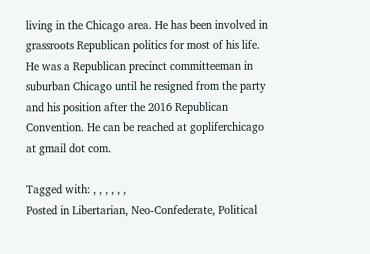living in the Chicago area. He has been involved in grassroots Republican politics for most of his life. He was a Republican precinct committeeman in suburban Chicago until he resigned from the party and his position after the 2016 Republican Convention. He can be reached at gopliferchicago at gmail dot com.

Tagged with: , , , , , ,
Posted in Libertarian, Neo-Confederate, Political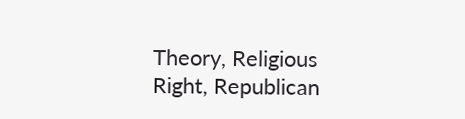Theory, Religious Right, Republican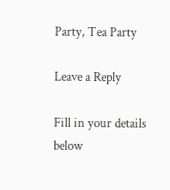Party, Tea Party

Leave a Reply

Fill in your details below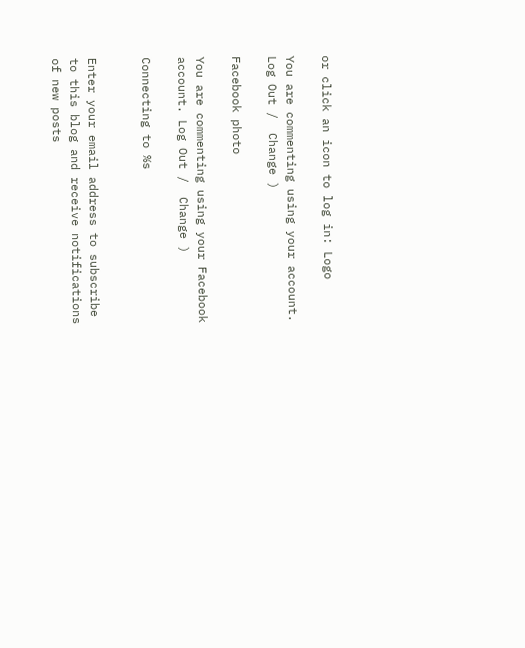or click an icon to log in: Logo

You are commenting using your account. Log Out /  Change )

Facebook photo

You are commenting using your Facebook account. Log Out /  Change )

Connecting to %s


Enter your email address to subscribe to this blog and receive notifications of new posts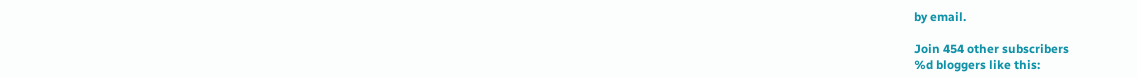by email.

Join 454 other subscribers
%d bloggers like this: